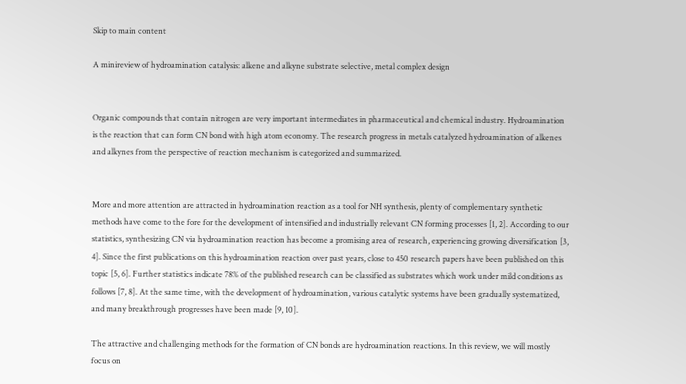Skip to main content

A minireview of hydroamination catalysis: alkene and alkyne substrate selective, metal complex design


Organic compounds that contain nitrogen are very important intermediates in pharmaceutical and chemical industry. Hydroamination is the reaction that can form CN bond with high atom economy. The research progress in metals catalyzed hydroamination of alkenes and alkynes from the perspective of reaction mechanism is categorized and summarized.


More and more attention are attracted in hydroamination reaction as a tool for NH synthesis, plenty of complementary synthetic methods have come to the fore for the development of intensified and industrially relevant CN forming processes [1, 2]. According to our statistics, synthesizing CN via hydroamination reaction has become a promising area of research, experiencing growing diversification [3, 4]. Since the first publications on this hydroamination reaction over past years, close to 450 research papers have been published on this topic [5, 6]. Further statistics indicate 78% of the published research can be classified as substrates which work under mild conditions as follows [7, 8]. At the same time, with the development of hydroamination, various catalytic systems have been gradually systematized, and many breakthrough progresses have been made [9, 10].

The attractive and challenging methods for the formation of CN bonds are hydroamination reactions. In this review, we will mostly focus on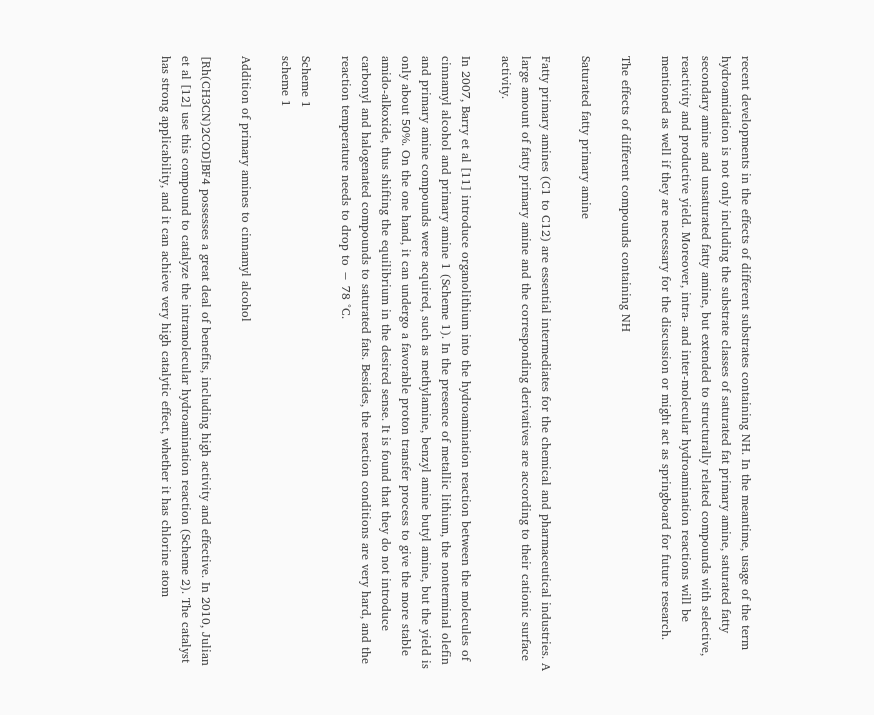recent developments in the effects of different substrates containing NH. In the meantime, usage of the term hydroamidation is not only including the substrate classes of saturated fat primary amine, saturated fatty secondary amine and unsaturated fatty amine, but extended to structurally related compounds with selective, reactivity and productive yield. Moreover, intra- and inter-molecular hydroamination reactions will be mentioned as well if they are necessary for the discussion or might act as springboard for future research.

The effects of different compounds containing NH

Saturated fatty primary amine

Fatty primary amines (C1 to C12) are essential intermediates for the chemical and pharmaceutical industries. A large amount of fatty primary amine and the corresponding derivatives are according to their cationic surface activity.

In 2007, Barry et al [11] introduce organolithium into the hydroamination reaction between the molecules of cinnamyl alcohol and primary amine 1 (Scheme 1). In the presence of metallic lithium, the nonterminal olefin and primary amine compounds were acquired, such as methylamine, benzyl amine butyl amine, but the yield is only about 50%. On the one hand, it can undergo a favorable proton transfer process to give the more stable amido-alkoxide, thus shifting the equilibrium in the desired sense. It is found that they do not introduce carbonyl and halogenated compounds to saturated fats. Besides, the reaction conditions are very hard, and the reaction temperature needs to drop to − 78 °C.

Scheme 1
scheme 1

Addition of primary amines to cinnamyl alcohol

[Rh(CH3CN)2COD]BF4 possesses a great deal of benefits, including high activity and effective. In 2010, Julian et al [12] use this compound to catalyze the intramolecular hydroamination reaction (Scheme 2). The catalyst has strong applicability, and it can achieve very high catalytic effect, whether it has chlorine atom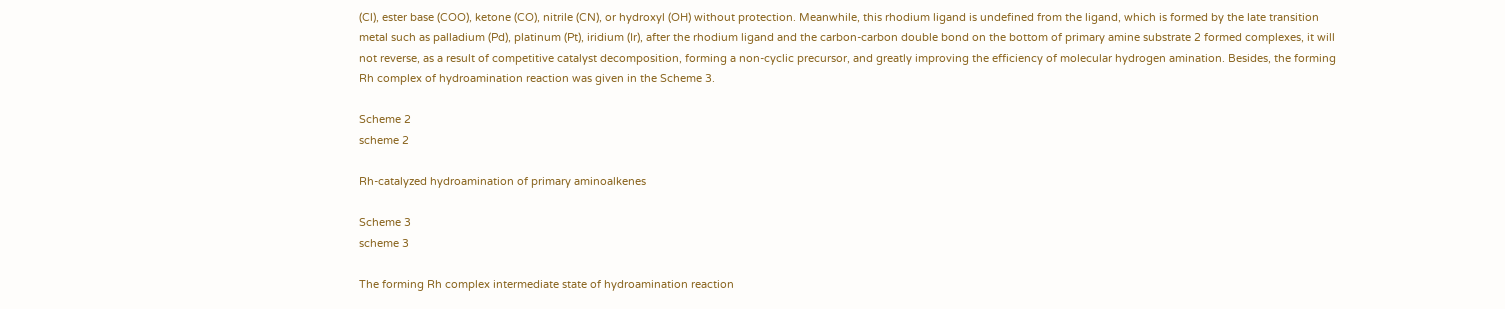(Cl), ester base (COO), ketone (CO), nitrile (CN), or hydroxyl (OH) without protection. Meanwhile, this rhodium ligand is undefined from the ligand, which is formed by the late transition metal such as palladium (Pd), platinum (Pt), iridium (Ir), after the rhodium ligand and the carbon-carbon double bond on the bottom of primary amine substrate 2 formed complexes, it will not reverse, as a result of competitive catalyst decomposition, forming a non-cyclic precursor, and greatly improving the efficiency of molecular hydrogen amination. Besides, the forming Rh complex of hydroamination reaction was given in the Scheme 3.

Scheme 2
scheme 2

Rh-catalyzed hydroamination of primary aminoalkenes

Scheme 3
scheme 3

The forming Rh complex intermediate state of hydroamination reaction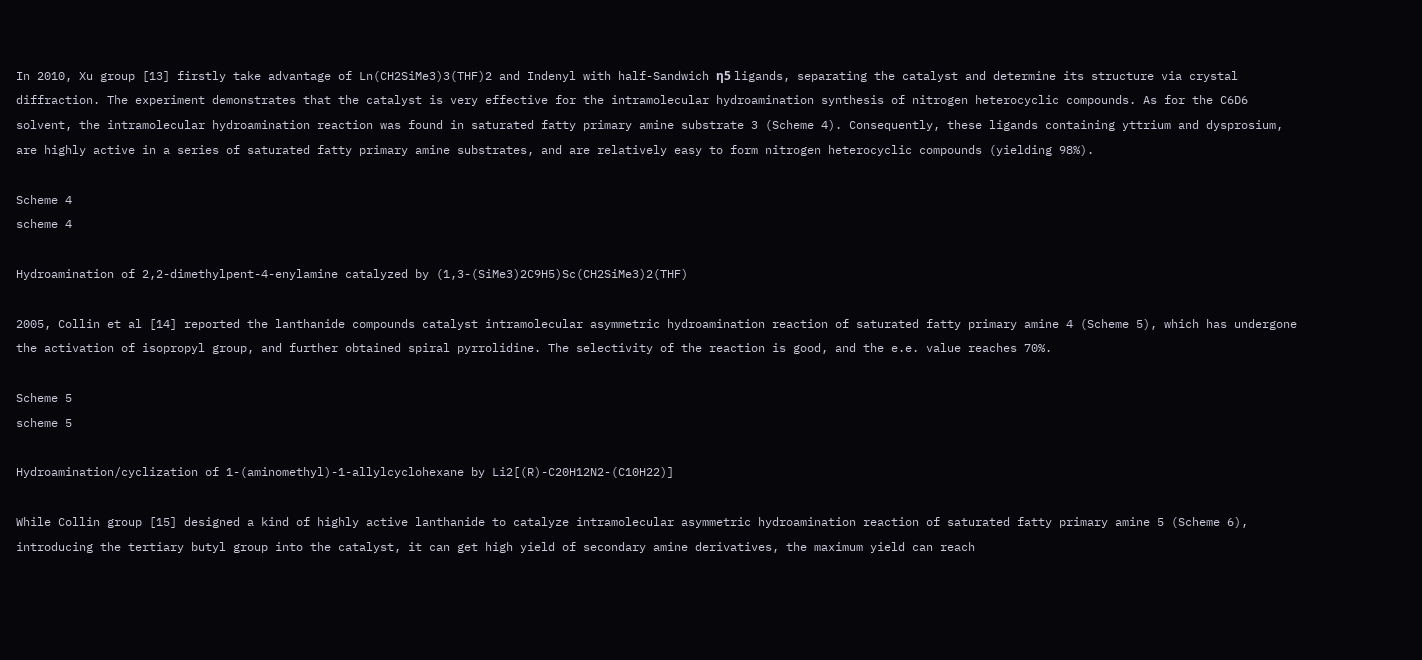In 2010, Xu group [13] firstly take advantage of Ln(CH2SiMe3)3(THF)2 and Indenyl with half-Sandwich η5 ligands, separating the catalyst and determine its structure via crystal diffraction. The experiment demonstrates that the catalyst is very effective for the intramolecular hydroamination synthesis of nitrogen heterocyclic compounds. As for the C6D6 solvent, the intramolecular hydroamination reaction was found in saturated fatty primary amine substrate 3 (Scheme 4). Consequently, these ligands containing yttrium and dysprosium, are highly active in a series of saturated fatty primary amine substrates, and are relatively easy to form nitrogen heterocyclic compounds (yielding 98%).

Scheme 4
scheme 4

Hydroamination of 2,2-dimethylpent-4-enylamine catalyzed by (1,3-(SiMe3)2C9H5)Sc(CH2SiMe3)2(THF)

2005, Collin et al [14] reported the lanthanide compounds catalyst intramolecular asymmetric hydroamination reaction of saturated fatty primary amine 4 (Scheme 5), which has undergone the activation of isopropyl group, and further obtained spiral pyrrolidine. The selectivity of the reaction is good, and the e.e. value reaches 70%.

Scheme 5
scheme 5

Hydroamination/cyclization of 1-(aminomethyl)-1-allylcyclohexane by Li2[(R)-C20H12N2-(C10H22)]

While Collin group [15] designed a kind of highly active lanthanide to catalyze intramolecular asymmetric hydroamination reaction of saturated fatty primary amine 5 (Scheme 6), introducing the tertiary butyl group into the catalyst, it can get high yield of secondary amine derivatives, the maximum yield can reach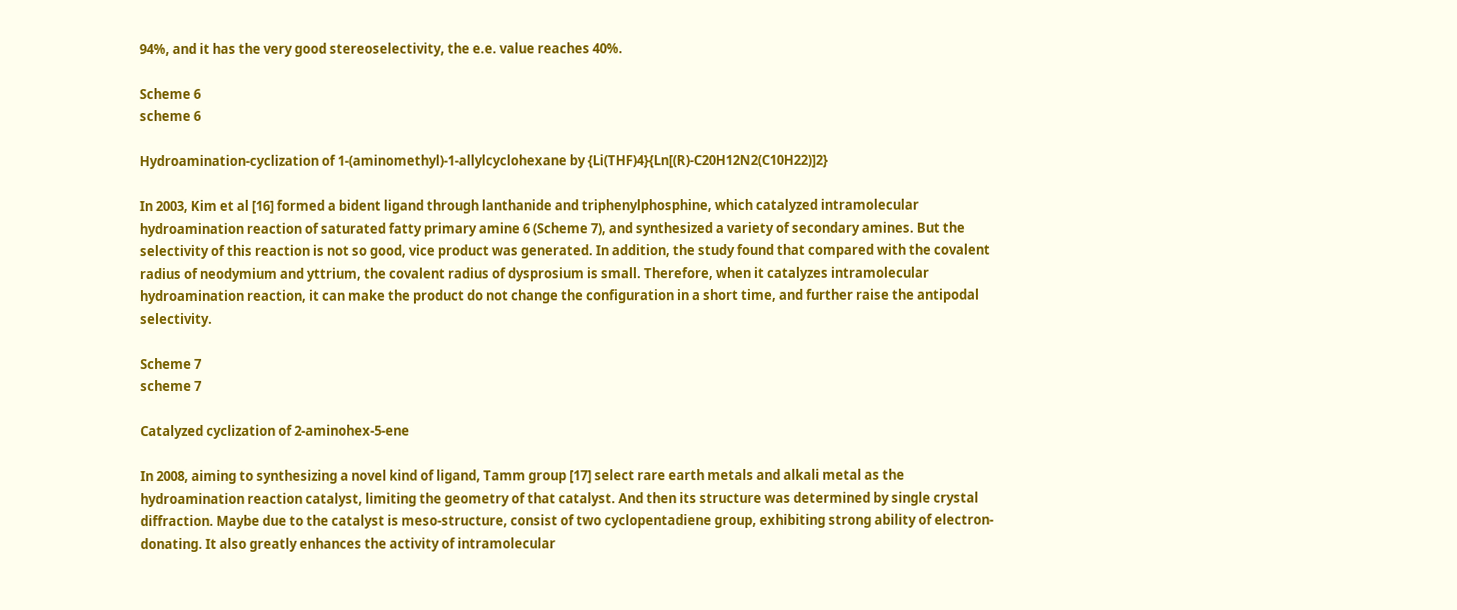94%, and it has the very good stereoselectivity, the e.e. value reaches 40%.

Scheme 6
scheme 6

Hydroamination-cyclization of 1-(aminomethyl)-1-allylcyclohexane by {Li(THF)4}{Ln[(R)-C20H12N2(C10H22)]2}

In 2003, Kim et al [16] formed a bident ligand through lanthanide and triphenylphosphine, which catalyzed intramolecular hydroamination reaction of saturated fatty primary amine 6 (Scheme 7), and synthesized a variety of secondary amines. But the selectivity of this reaction is not so good, vice product was generated. In addition, the study found that compared with the covalent radius of neodymium and yttrium, the covalent radius of dysprosium is small. Therefore, when it catalyzes intramolecular hydroamination reaction, it can make the product do not change the configuration in a short time, and further raise the antipodal selectivity.

Scheme 7
scheme 7

Catalyzed cyclization of 2-aminohex-5-ene

In 2008, aiming to synthesizing a novel kind of ligand, Tamm group [17] select rare earth metals and alkali metal as the hydroamination reaction catalyst, limiting the geometry of that catalyst. And then its structure was determined by single crystal diffraction. Maybe due to the catalyst is meso-structure, consist of two cyclopentadiene group, exhibiting strong ability of electron-donating. It also greatly enhances the activity of intramolecular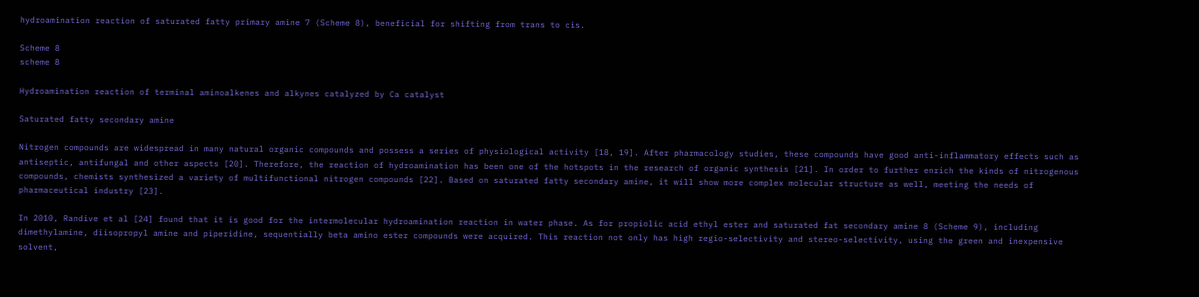hydroamination reaction of saturated fatty primary amine 7 (Scheme 8), beneficial for shifting from trans to cis.

Scheme 8
scheme 8

Hydroamination reaction of terminal aminoalkenes and alkynes catalyzed by Ca catalyst

Saturated fatty secondary amine

Nitrogen compounds are widespread in many natural organic compounds and possess a series of physiological activity [18, 19]. After pharmacology studies, these compounds have good anti-inflammatory effects such as antiseptic, antifungal and other aspects [20]. Therefore, the reaction of hydroamination has been one of the hotspots in the research of organic synthesis [21]. In order to further enrich the kinds of nitrogenous compounds, chemists synthesized a variety of multifunctional nitrogen compounds [22]. Based on saturated fatty secondary amine, it will show more complex molecular structure as well, meeting the needs of pharmaceutical industry [23].

In 2010, Randive et al [24] found that it is good for the intermolecular hydroamination reaction in water phase. As for propiolic acid ethyl ester and saturated fat secondary amine 8 (Scheme 9), including dimethylamine, diisopropyl amine and piperidine, sequentially beta amino ester compounds were acquired. This reaction not only has high regio-selectivity and stereo-selectivity, using the green and inexpensive solvent,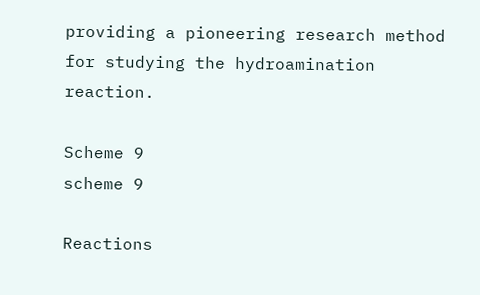providing a pioneering research method for studying the hydroamination reaction.

Scheme 9
scheme 9

Reactions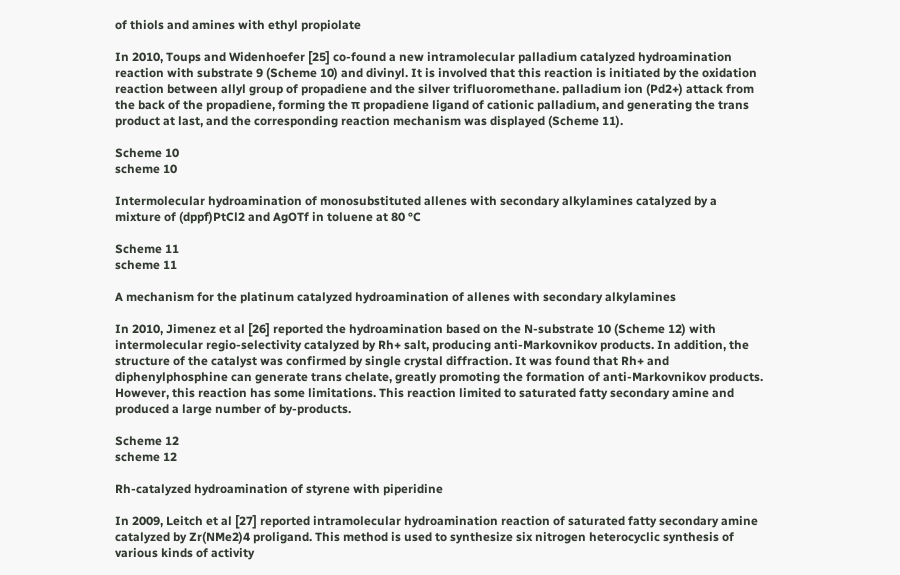of thiols and amines with ethyl propiolate

In 2010, Toups and Widenhoefer [25] co-found a new intramolecular palladium catalyzed hydroamination reaction with substrate 9 (Scheme 10) and divinyl. It is involved that this reaction is initiated by the oxidation reaction between allyl group of propadiene and the silver trifluoromethane. palladium ion (Pd2+) attack from the back of the propadiene, forming the π propadiene ligand of cationic palladium, and generating the trans product at last, and the corresponding reaction mechanism was displayed (Scheme 11).

Scheme 10
scheme 10

Intermolecular hydroamination of monosubstituted allenes with secondary alkylamines catalyzed by a mixture of (dppf)PtCl2 and AgOTf in toluene at 80 °C

Scheme 11
scheme 11

A mechanism for the platinum catalyzed hydroamination of allenes with secondary alkylamines

In 2010, Jimenez et al [26] reported the hydroamination based on the N-substrate 10 (Scheme 12) with intermolecular regio-selectivity catalyzed by Rh+ salt, producing anti-Markovnikov products. In addition, the structure of the catalyst was confirmed by single crystal diffraction. It was found that Rh+ and diphenylphosphine can generate trans chelate, greatly promoting the formation of anti-Markovnikov products. However, this reaction has some limitations. This reaction limited to saturated fatty secondary amine and produced a large number of by-products.

Scheme 12
scheme 12

Rh-catalyzed hydroamination of styrene with piperidine

In 2009, Leitch et al [27] reported intramolecular hydroamination reaction of saturated fatty secondary amine catalyzed by Zr(NMe2)4 proligand. This method is used to synthesize six nitrogen heterocyclic synthesis of various kinds of activity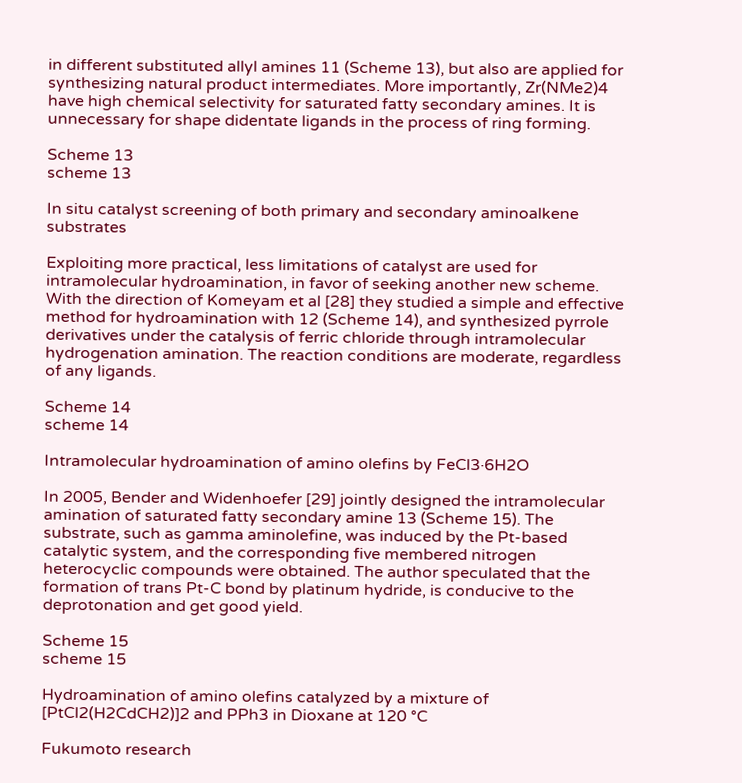in different substituted allyl amines 11 (Scheme 13), but also are applied for synthesizing natural product intermediates. More importantly, Zr(NMe2)4 have high chemical selectivity for saturated fatty secondary amines. It is unnecessary for shape didentate ligands in the process of ring forming.

Scheme 13
scheme 13

In situ catalyst screening of both primary and secondary aminoalkene substrates

Exploiting more practical, less limitations of catalyst are used for intramolecular hydroamination, in favor of seeking another new scheme. With the direction of Komeyam et al [28] they studied a simple and effective method for hydroamination with 12 (Scheme 14), and synthesized pyrrole derivatives under the catalysis of ferric chloride through intramolecular hydrogenation amination. The reaction conditions are moderate, regardless of any ligands.

Scheme 14
scheme 14

Intramolecular hydroamination of amino olefins by FeCl3·6H2O

In 2005, Bender and Widenhoefer [29] jointly designed the intramolecular amination of saturated fatty secondary amine 13 (Scheme 15). The substrate, such as gamma aminolefine, was induced by the Pt-based catalytic system, and the corresponding five membered nitrogen heterocyclic compounds were obtained. The author speculated that the formation of trans Pt-C bond by platinum hydride, is conducive to the deprotonation and get good yield.

Scheme 15
scheme 15

Hydroamination of amino olefins catalyzed by a mixture of [PtCl2(H2CdCH2)]2 and PPh3 in Dioxane at 120 °C

Fukumoto research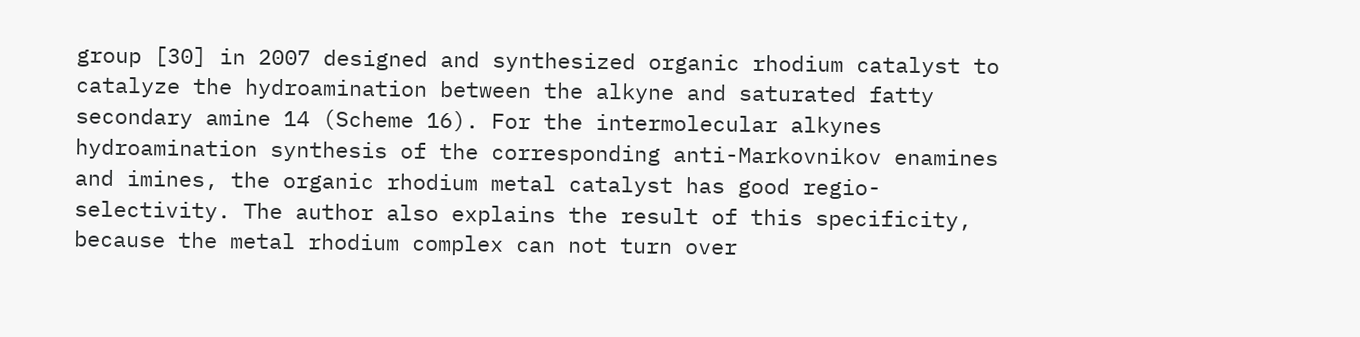group [30] in 2007 designed and synthesized organic rhodium catalyst to catalyze the hydroamination between the alkyne and saturated fatty secondary amine 14 (Scheme 16). For the intermolecular alkynes hydroamination synthesis of the corresponding anti-Markovnikov enamines and imines, the organic rhodium metal catalyst has good regio-selectivity. The author also explains the result of this specificity, because the metal rhodium complex can not turn over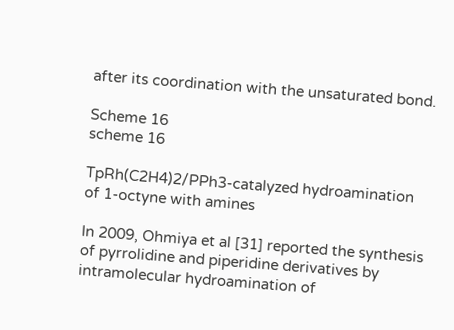after its coordination with the unsaturated bond.

Scheme 16
scheme 16

TpRh(C2H4)2/PPh3-catalyzed hydroamination of 1-octyne with amines

In 2009, Ohmiya et al [31] reported the synthesis of pyrrolidine and piperidine derivatives by intramolecular hydroamination of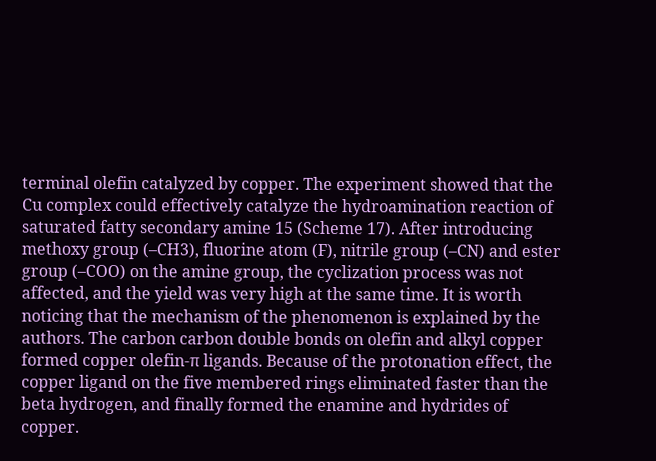terminal olefin catalyzed by copper. The experiment showed that the Cu complex could effectively catalyze the hydroamination reaction of saturated fatty secondary amine 15 (Scheme 17). After introducing methoxy group (–CH3), fluorine atom (F), nitrile group (–CN) and ester group (–COO) on the amine group, the cyclization process was not affected, and the yield was very high at the same time. It is worth noticing that the mechanism of the phenomenon is explained by the authors. The carbon carbon double bonds on olefin and alkyl copper formed copper olefin-π ligands. Because of the protonation effect, the copper ligand on the five membered rings eliminated faster than the beta hydrogen, and finally formed the enamine and hydrides of copper.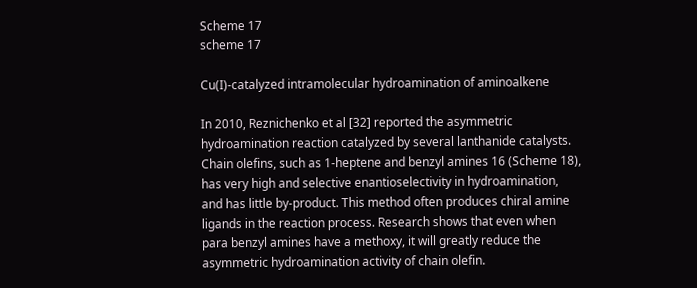Scheme 17
scheme 17

Cu(I)-catalyzed intramolecular hydroamination of aminoalkene

In 2010, Reznichenko et al [32] reported the asymmetric hydroamination reaction catalyzed by several lanthanide catalysts. Chain olefins, such as 1-heptene and benzyl amines 16 (Scheme 18), has very high and selective enantioselectivity in hydroamination, and has little by-product. This method often produces chiral amine ligands in the reaction process. Research shows that even when para benzyl amines have a methoxy, it will greatly reduce the asymmetric hydroamination activity of chain olefin.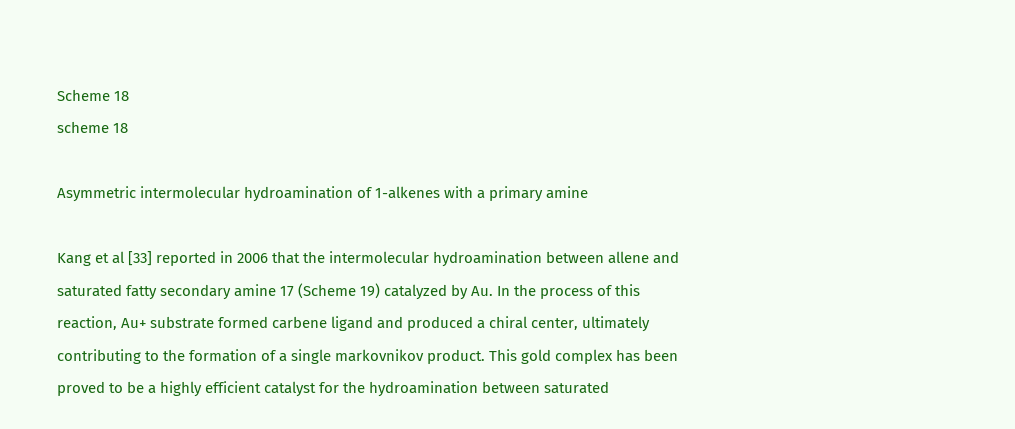Scheme 18
scheme 18

Asymmetric intermolecular hydroamination of 1-alkenes with a primary amine

Kang et al [33] reported in 2006 that the intermolecular hydroamination between allene and saturated fatty secondary amine 17 (Scheme 19) catalyzed by Au. In the process of this reaction, Au+ substrate formed carbene ligand and produced a chiral center, ultimately contributing to the formation of a single markovnikov product. This gold complex has been proved to be a highly efficient catalyst for the hydroamination between saturated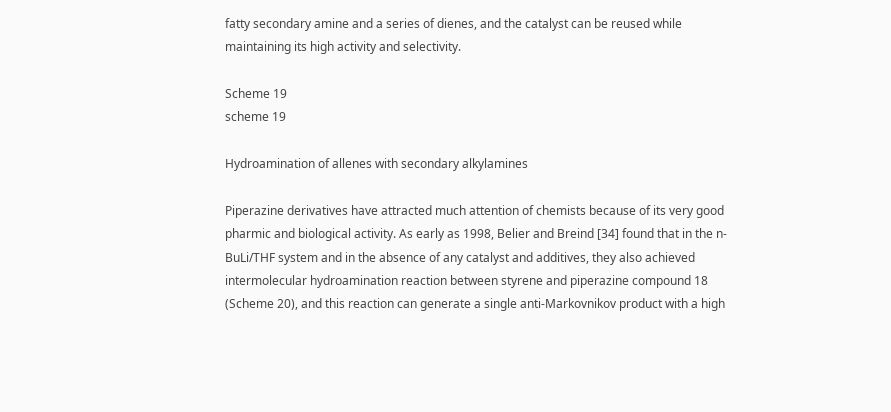fatty secondary amine and a series of dienes, and the catalyst can be reused while maintaining its high activity and selectivity.

Scheme 19
scheme 19

Hydroamination of allenes with secondary alkylamines

Piperazine derivatives have attracted much attention of chemists because of its very good pharmic and biological activity. As early as 1998, Belier and Breind [34] found that in the n-BuLi/THF system and in the absence of any catalyst and additives, they also achieved intermolecular hydroamination reaction between styrene and piperazine compound 18 (Scheme 20), and this reaction can generate a single anti-Markovnikov product with a high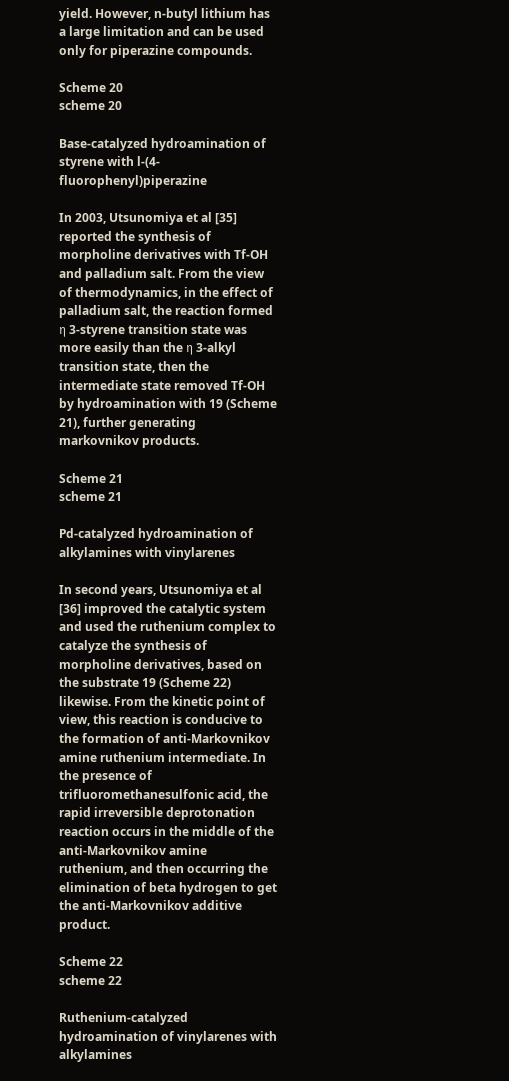yield. However, n-butyl lithium has a large limitation and can be used only for piperazine compounds.

Scheme 20
scheme 20

Base-catalyzed hydroamination of styrene with l-(4-fluorophenyl)piperazine

In 2003, Utsunomiya et al [35] reported the synthesis of morpholine derivatives with Tf-OH and palladium salt. From the view of thermodynamics, in the effect of palladium salt, the reaction formed η 3-styrene transition state was more easily than the η 3-alkyl transition state, then the intermediate state removed Tf-OH by hydroamination with 19 (Scheme 21), further generating markovnikov products.

Scheme 21
scheme 21

Pd-catalyzed hydroamination of alkylamines with vinylarenes

In second years, Utsunomiya et al [36] improved the catalytic system and used the ruthenium complex to catalyze the synthesis of morpholine derivatives, based on the substrate 19 (Scheme 22) likewise. From the kinetic point of view, this reaction is conducive to the formation of anti-Markovnikov amine ruthenium intermediate. In the presence of trifluoromethanesulfonic acid, the rapid irreversible deprotonation reaction occurs in the middle of the anti-Markovnikov amine ruthenium, and then occurring the elimination of beta hydrogen to get the anti-Markovnikov additive product.

Scheme 22
scheme 22

Ruthenium-catalyzed hydroamination of vinylarenes with alkylamines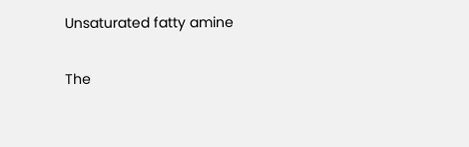Unsaturated fatty amine

The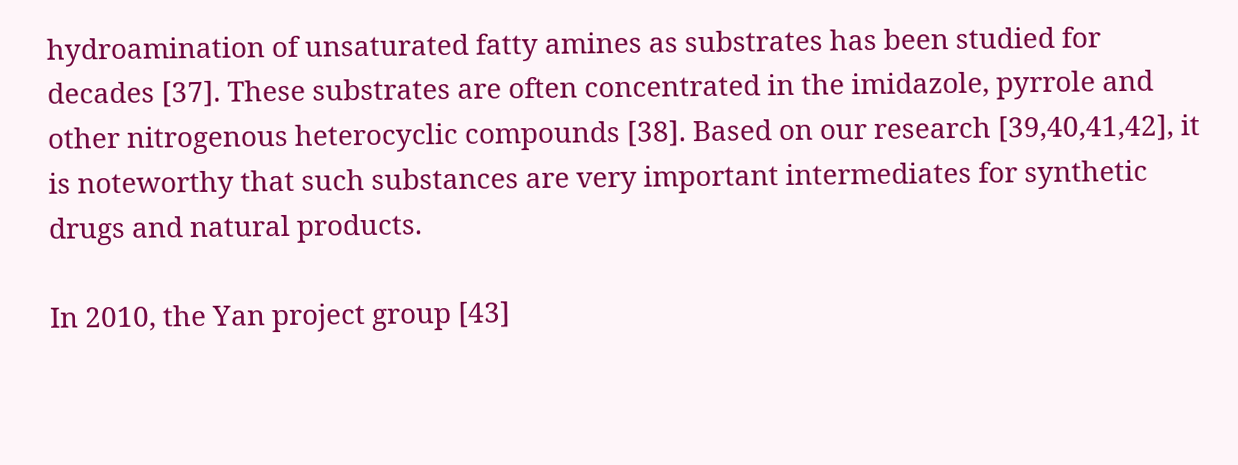hydroamination of unsaturated fatty amines as substrates has been studied for decades [37]. These substrates are often concentrated in the imidazole, pyrrole and other nitrogenous heterocyclic compounds [38]. Based on our research [39,40,41,42], it is noteworthy that such substances are very important intermediates for synthetic drugs and natural products.

In 2010, the Yan project group [43]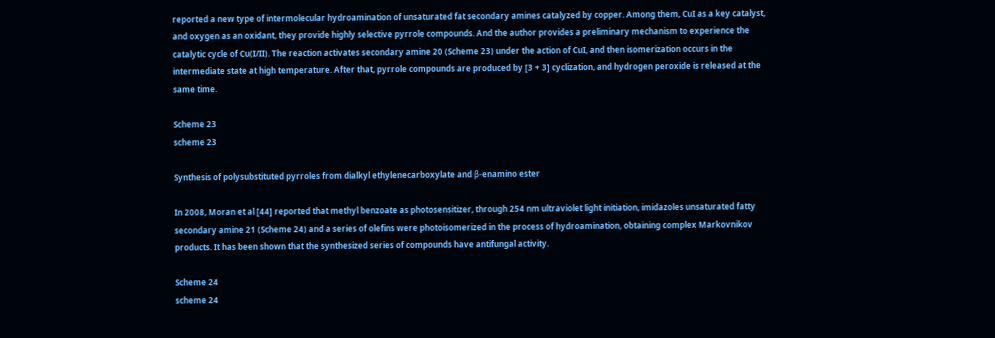reported a new type of intermolecular hydroamination of unsaturated fat secondary amines catalyzed by copper. Among them, CuI as a key catalyst, and oxygen as an oxidant, they provide highly selective pyrrole compounds. And the author provides a preliminary mechanism to experience the catalytic cycle of Cu(I/II). The reaction activates secondary amine 20 (Scheme 23) under the action of CuI, and then isomerization occurs in the intermediate state at high temperature. After that, pyrrole compounds are produced by [3 + 3] cyclization, and hydrogen peroxide is released at the same time.

Scheme 23
scheme 23

Synthesis of polysubstituted pyrroles from dialkyl ethylenecarboxylate and β-enamino ester

In 2008, Moran et al [44] reported that methyl benzoate as photosensitizer, through 254 nm ultraviolet light initiation, imidazoles unsaturated fatty secondary amine 21 (Scheme 24) and a series of olefins were photoisomerized in the process of hydroamination, obtaining complex Markovnikov products. It has been shown that the synthesized series of compounds have antifungal activity.

Scheme 24
scheme 24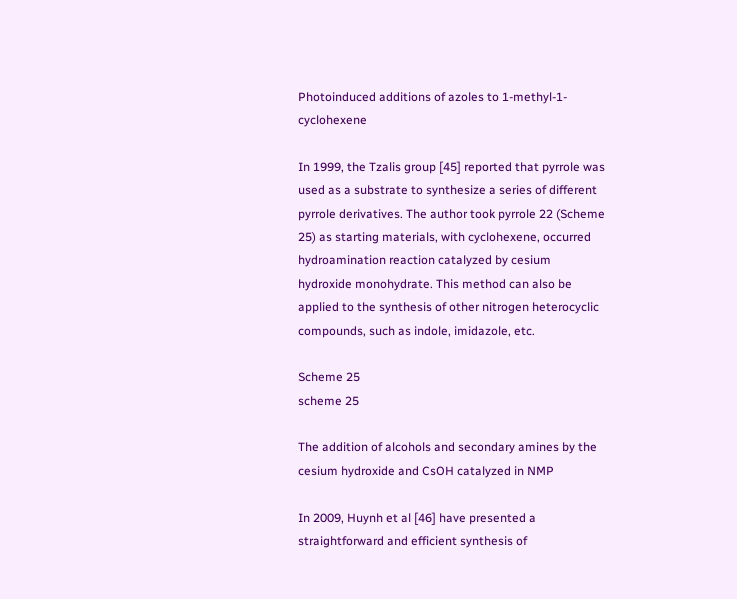Photoinduced additions of azoles to 1-methyl-1-cyclohexene

In 1999, the Tzalis group [45] reported that pyrrole was used as a substrate to synthesize a series of different pyrrole derivatives. The author took pyrrole 22 (Scheme 25) as starting materials, with cyclohexene, occurred hydroamination reaction catalyzed by cesium hydroxide monohydrate. This method can also be applied to the synthesis of other nitrogen heterocyclic compounds, such as indole, imidazole, etc.

Scheme 25
scheme 25

The addition of alcohols and secondary amines by the cesium hydroxide and CsOH catalyzed in NMP

In 2009, Huynh et al [46] have presented a straightforward and efficient synthesis of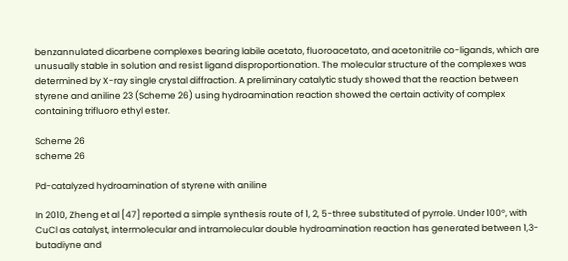benzannulated dicarbene complexes bearing labile acetato, fluoroacetato, and acetonitrile co-ligands, which are unusually stable in solution and resist ligand disproportionation. The molecular structure of the complexes was determined by X-ray single crystal diffraction. A preliminary catalytic study showed that the reaction between styrene and aniline 23 (Scheme 26) using hydroamination reaction showed the certain activity of complex containing trifluoro ethyl ester.

Scheme 26
scheme 26

Pd-catalyzed hydroamination of styrene with aniline

In 2010, Zheng et al [47] reported a simple synthesis route of 1, 2, 5-three substituted of pyrrole. Under 100°, with CuCl as catalyst, intermolecular and intramolecular double hydroamination reaction has generated between 1,3-butadiyne and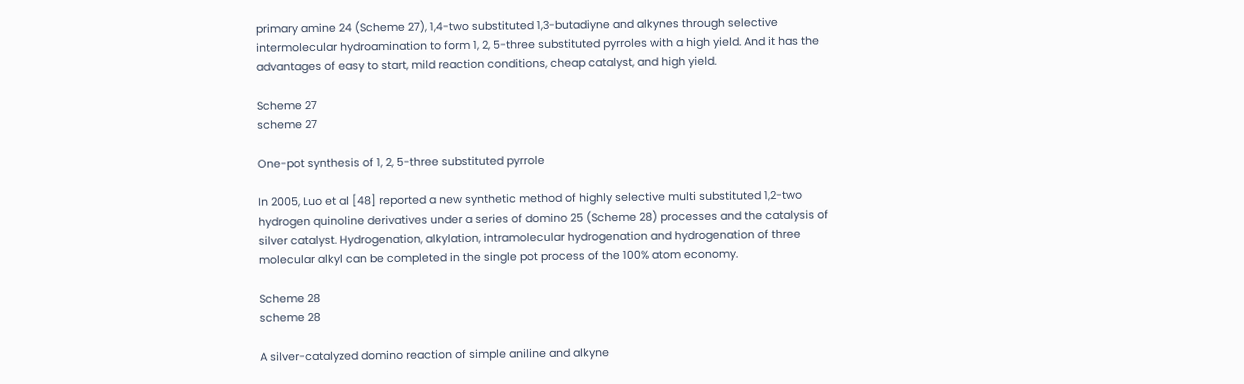primary amine 24 (Scheme 27), 1,4-two substituted 1,3-butadiyne and alkynes through selective intermolecular hydroamination to form 1, 2, 5-three substituted pyrroles with a high yield. And it has the advantages of easy to start, mild reaction conditions, cheap catalyst, and high yield.

Scheme 27
scheme 27

One-pot synthesis of 1, 2, 5-three substituted pyrrole

In 2005, Luo et al [48] reported a new synthetic method of highly selective multi substituted 1,2-two hydrogen quinoline derivatives under a series of domino 25 (Scheme 28) processes and the catalysis of silver catalyst. Hydrogenation, alkylation, intramolecular hydrogenation and hydrogenation of three molecular alkyl can be completed in the single pot process of the 100% atom economy.

Scheme 28
scheme 28

A silver-catalyzed domino reaction of simple aniline and alkyne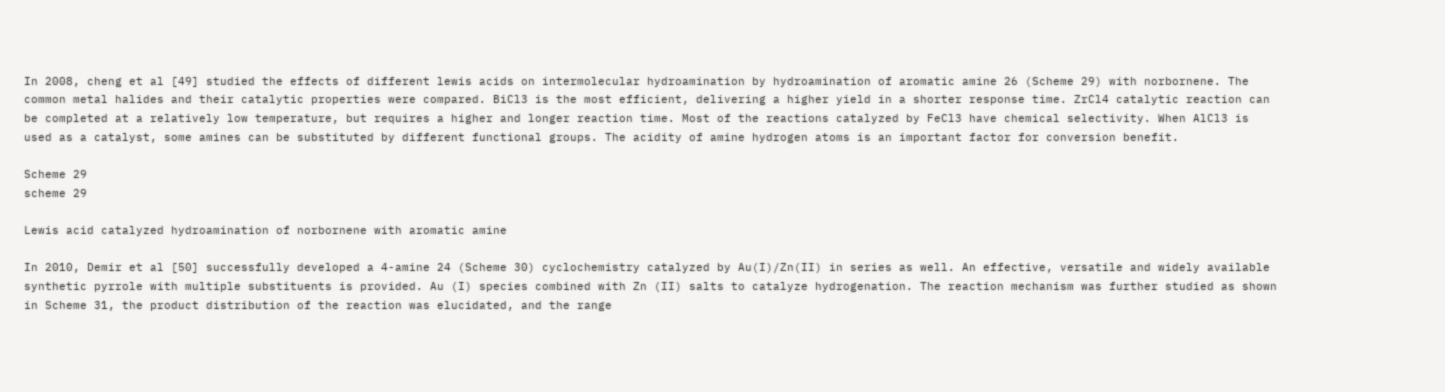In 2008, cheng et al [49] studied the effects of different lewis acids on intermolecular hydroamination by hydroamination of aromatic amine 26 (Scheme 29) with norbornene. The common metal halides and their catalytic properties were compared. BiCl3 is the most efficient, delivering a higher yield in a shorter response time. ZrCl4 catalytic reaction can be completed at a relatively low temperature, but requires a higher and longer reaction time. Most of the reactions catalyzed by FeCl3 have chemical selectivity. When AlCl3 is used as a catalyst, some amines can be substituted by different functional groups. The acidity of amine hydrogen atoms is an important factor for conversion benefit.

Scheme 29
scheme 29

Lewis acid catalyzed hydroamination of norbornene with aromatic amine

In 2010, Demir et al [50] successfully developed a 4-amine 24 (Scheme 30) cyclochemistry catalyzed by Au(I)/Zn(II) in series as well. An effective, versatile and widely available synthetic pyrrole with multiple substituents is provided. Au (I) species combined with Zn (II) salts to catalyze hydrogenation. The reaction mechanism was further studied as shown in Scheme 31, the product distribution of the reaction was elucidated, and the range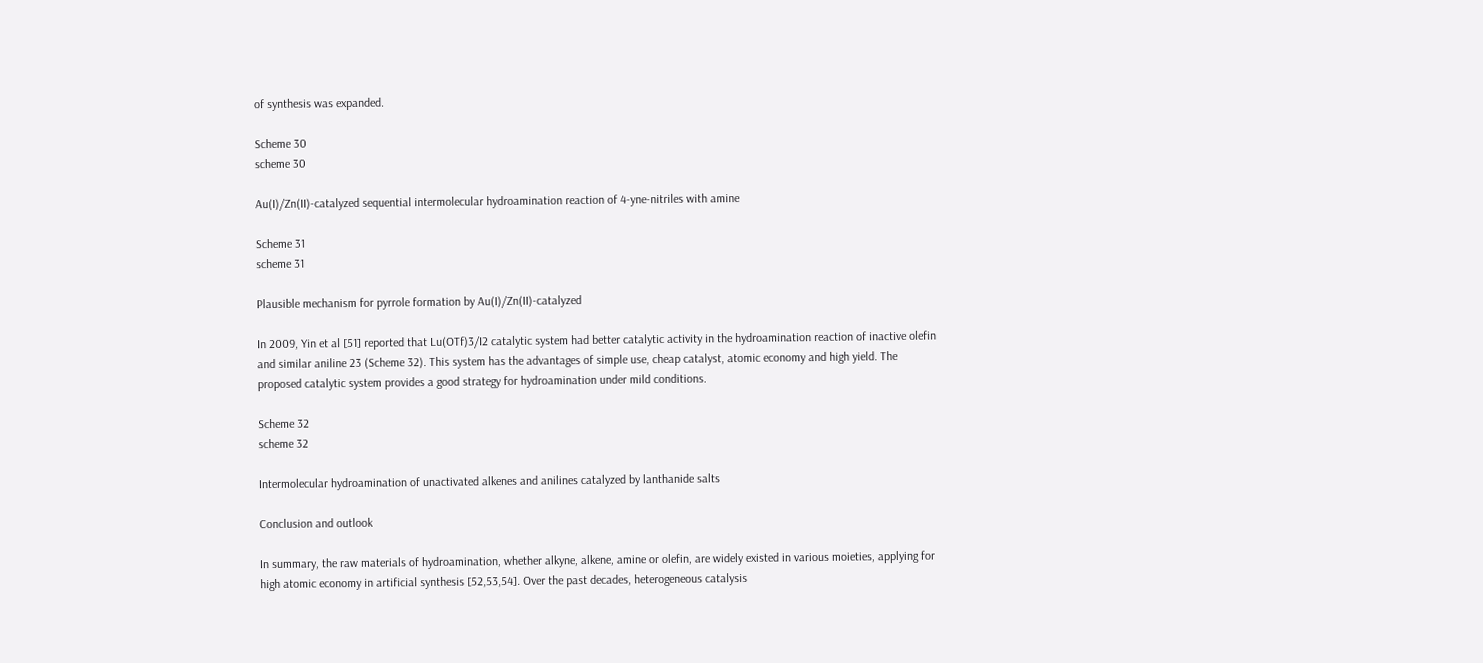of synthesis was expanded.

Scheme 30
scheme 30

Au(I)/Zn(II)-catalyzed sequential intermolecular hydroamination reaction of 4-yne-nitriles with amine

Scheme 31
scheme 31

Plausible mechanism for pyrrole formation by Au(I)/Zn(II)-catalyzed

In 2009, Yin et al [51] reported that Lu(OTf)3/I2 catalytic system had better catalytic activity in the hydroamination reaction of inactive olefin and similar aniline 23 (Scheme 32). This system has the advantages of simple use, cheap catalyst, atomic economy and high yield. The proposed catalytic system provides a good strategy for hydroamination under mild conditions.

Scheme 32
scheme 32

Intermolecular hydroamination of unactivated alkenes and anilines catalyzed by lanthanide salts

Conclusion and outlook

In summary, the raw materials of hydroamination, whether alkyne, alkene, amine or olefin, are widely existed in various moieties, applying for high atomic economy in artificial synthesis [52,53,54]. Over the past decades, heterogeneous catalysis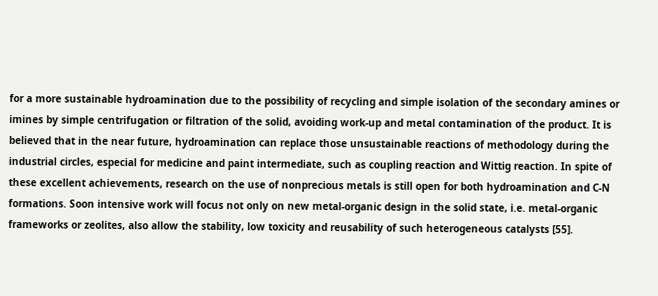for a more sustainable hydroamination due to the possibility of recycling and simple isolation of the secondary amines or imines by simple centrifugation or filtration of the solid, avoiding work-up and metal contamination of the product. It is believed that in the near future, hydroamination can replace those unsustainable reactions of methodology during the industrial circles, especial for medicine and paint intermediate, such as coupling reaction and Wittig reaction. In spite of these excellent achievements, research on the use of nonprecious metals is still open for both hydroamination and C-N formations. Soon intensive work will focus not only on new metal-organic design in the solid state, i.e. metal-organic frameworks or zeolites, also allow the stability, low toxicity and reusability of such heterogeneous catalysts [55].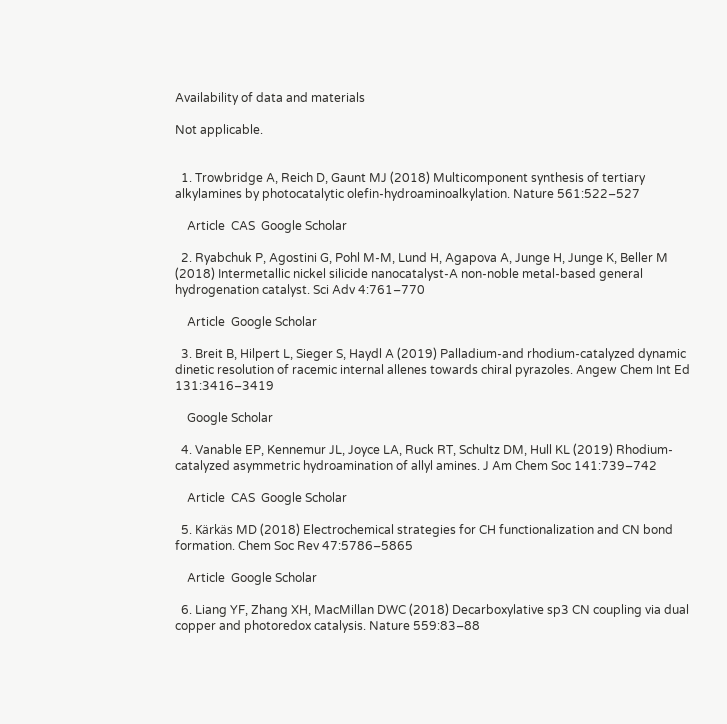Availability of data and materials

Not applicable.


  1. Trowbridge A, Reich D, Gaunt MJ (2018) Multicomponent synthesis of tertiary alkylamines by photocatalytic olefin-hydroaminoalkylation. Nature 561:522–527

    Article  CAS  Google Scholar

  2. Ryabchuk P, Agostini G, Pohl M-M, Lund H, Agapova A, Junge H, Junge K, Beller M (2018) Intermetallic nickel silicide nanocatalyst-A non-noble metal-based general hydrogenation catalyst. Sci Adv 4:761–770

    Article  Google Scholar

  3. Breit B, Hilpert L, Sieger S, Haydl A (2019) Palladium-and rhodium-catalyzed dynamic dinetic resolution of racemic internal allenes towards chiral pyrazoles. Angew Chem Int Ed 131:3416–3419

    Google Scholar

  4. Vanable EP, Kennemur JL, Joyce LA, Ruck RT, Schultz DM, Hull KL (2019) Rhodium-catalyzed asymmetric hydroamination of allyl amines. J Am Chem Soc 141:739–742

    Article  CAS  Google Scholar

  5. Kärkäs MD (2018) Electrochemical strategies for CH functionalization and CN bond formation. Chem Soc Rev 47:5786–5865

    Article  Google Scholar

  6. Liang YF, Zhang XH, MacMillan DWC (2018) Decarboxylative sp3 CN coupling via dual copper and photoredox catalysis. Nature 559:83–88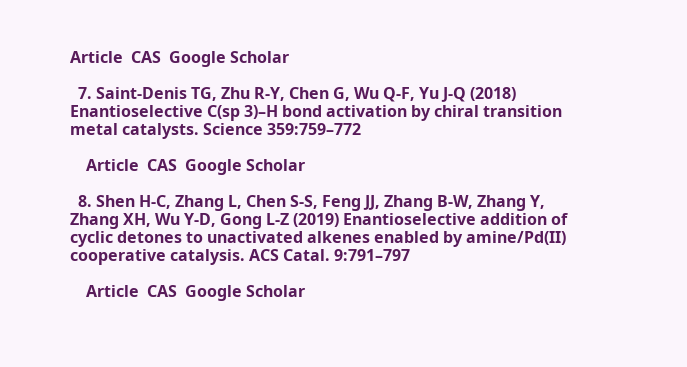Article  CAS  Google Scholar

  7. Saint-Denis TG, Zhu R-Y, Chen G, Wu Q-F, Yu J-Q (2018) Enantioselective C(sp 3)–H bond activation by chiral transition metal catalysts. Science 359:759–772

    Article  CAS  Google Scholar

  8. Shen H-C, Zhang L, Chen S-S, Feng JJ, Zhang B-W, Zhang Y, Zhang XH, Wu Y-D, Gong L-Z (2019) Enantioselective addition of cyclic detones to unactivated alkenes enabled by amine/Pd(II) cooperative catalysis. ACS Catal. 9:791–797

    Article  CAS  Google Scholar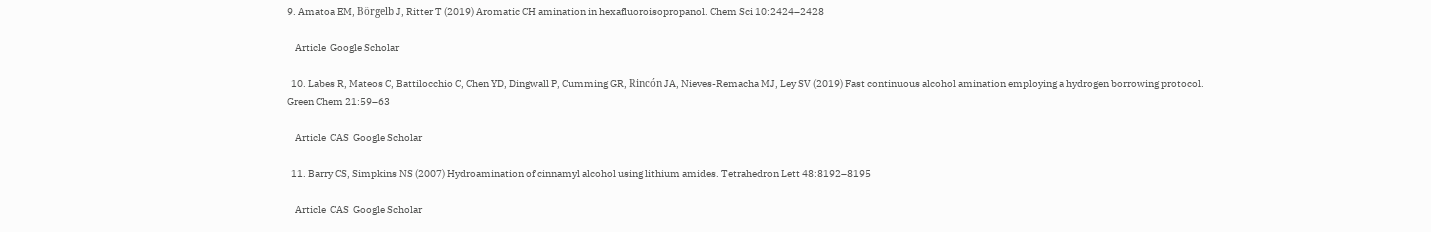9. Amatoa EM, Börgelb J, Ritter T (2019) Aromatic CH amination in hexafluoroisopropanol. Chem Sci 10:2424–2428

    Article  Google Scholar

  10. Labes R, Mateos C, Battilocchio C, Chen YD, Dingwall P, Cumming GR, Rincón JA, Nieves-Remacha MJ, Ley SV (2019) Fast continuous alcohol amination employing a hydrogen borrowing protocol. Green Chem 21:59–63

    Article  CAS  Google Scholar

  11. Barry CS, Simpkins NS (2007) Hydroamination of cinnamyl alcohol using lithium amides. Tetrahedron Lett 48:8192–8195

    Article  CAS  Google Scholar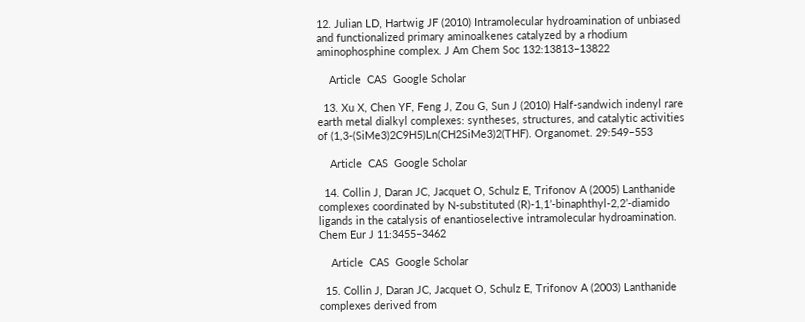12. Julian LD, Hartwig JF (2010) Intramolecular hydroamination of unbiased and functionalized primary aminoalkenes catalyzed by a rhodium aminophosphine complex. J Am Chem Soc 132:13813–13822

    Article  CAS  Google Scholar

  13. Xu X, Chen YF, Feng J, Zou G, Sun J (2010) Half-sandwich indenyl rare earth metal dialkyl complexes: syntheses, structures, and catalytic activities of (1,3-(SiMe3)2C9H5)Ln(CH2SiMe3)2(THF). Organomet. 29:549–553

    Article  CAS  Google Scholar

  14. Collin J, Daran JC, Jacquet O, Schulz E, Trifonov A (2005) Lanthanide complexes coordinated by N-substituted (R)-1,1’-binaphthyl-2,2’-diamido ligands in the catalysis of enantioselective intramolecular hydroamination. Chem Eur J 11:3455–3462

    Article  CAS  Google Scholar

  15. Collin J, Daran JC, Jacquet O, Schulz E, Trifonov A (2003) Lanthanide complexes derived from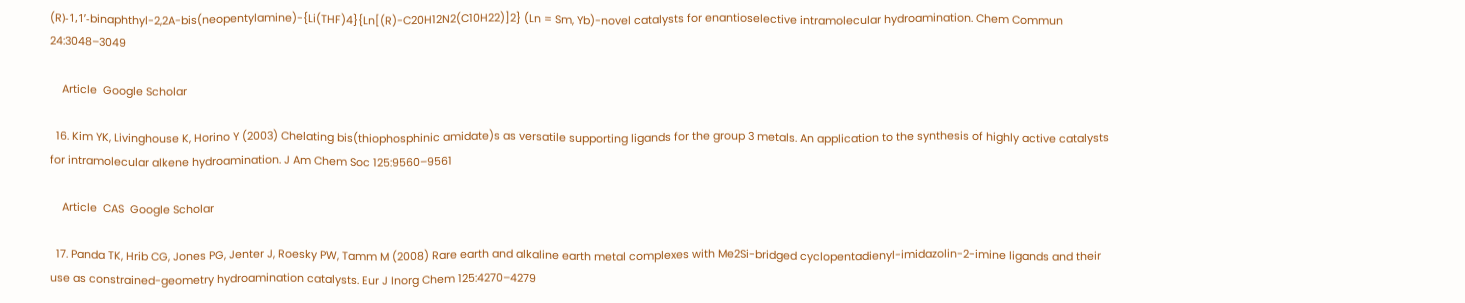(R)-1,1ʹ-binaphthyl-2,2A-bis(neopentylamine)-{Li(THF)4}{Ln[(R)-C20H12N2(C10H22)]2} (Ln = Sm, Yb)-novel catalysts for enantioselective intramolecular hydroamination. Chem Commun 24:3048–3049

    Article  Google Scholar

  16. Kim YK, Livinghouse K, Horino Y (2003) Chelating bis(thiophosphinic amidate)s as versatile supporting ligands for the group 3 metals. An application to the synthesis of highly active catalysts for intramolecular alkene hydroamination. J Am Chem Soc 125:9560–9561

    Article  CAS  Google Scholar

  17. Panda TK, Hrib CG, Jones PG, Jenter J, Roesky PW, Tamm M (2008) Rare earth and alkaline earth metal complexes with Me2Si-bridged cyclopentadienyl-imidazolin-2-imine ligands and their use as constrained-geometry hydroamination catalysts. Eur J Inorg Chem 125:4270–4279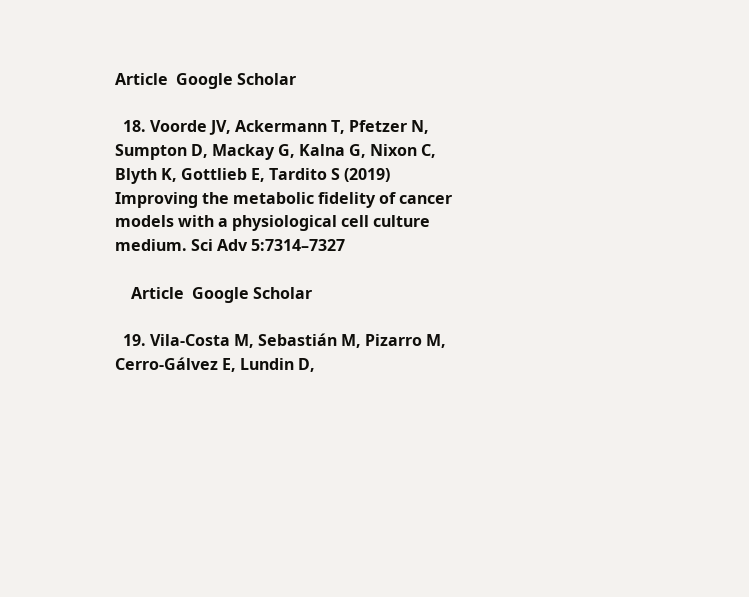Article  Google Scholar

  18. Voorde JV, Ackermann T, Pfetzer N, Sumpton D, Mackay G, Kalna G, Nixon C, Blyth K, Gottlieb E, Tardito S (2019) Improving the metabolic fidelity of cancer models with a physiological cell culture medium. Sci Adv 5:7314–7327

    Article  Google Scholar

  19. Vila-Costa M, Sebastián M, Pizarro M, Cerro-Gálvez E, Lundin D,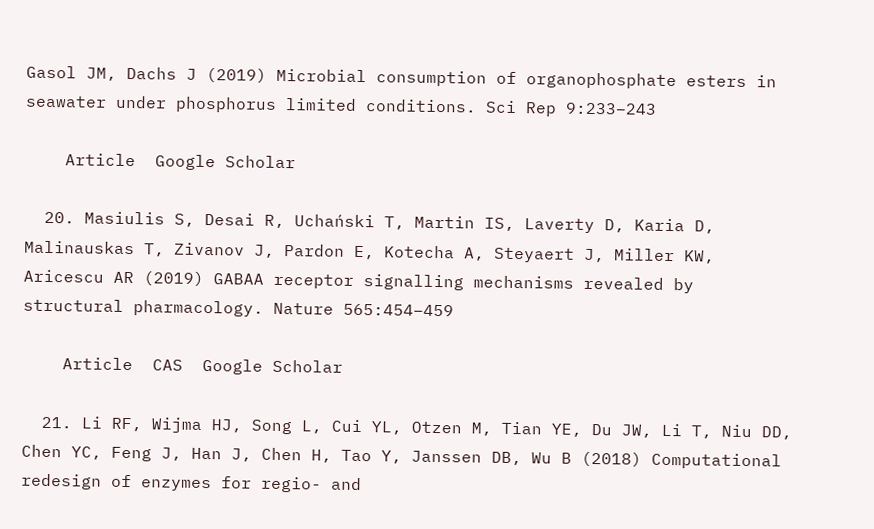Gasol JM, Dachs J (2019) Microbial consumption of organophosphate esters in seawater under phosphorus limited conditions. Sci Rep 9:233–243

    Article  Google Scholar

  20. Masiulis S, Desai R, Uchański T, Martin IS, Laverty D, Karia D, Malinauskas T, Zivanov J, Pardon E, Kotecha A, Steyaert J, Miller KW, Aricescu AR (2019) GABAA receptor signalling mechanisms revealed by structural pharmacology. Nature 565:454–459

    Article  CAS  Google Scholar

  21. Li RF, Wijma HJ, Song L, Cui YL, Otzen M, Tian YE, Du JW, Li T, Niu DD, Chen YC, Feng J, Han J, Chen H, Tao Y, Janssen DB, Wu B (2018) Computational redesign of enzymes for regio- and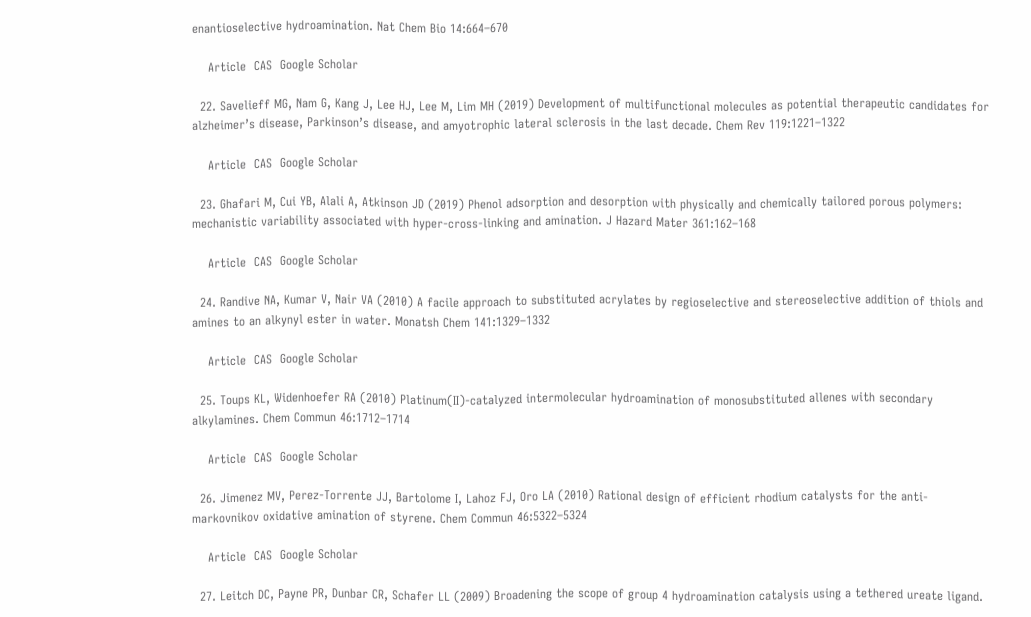enantioselective hydroamination. Nat Chem Bio 14:664–670

    Article  CAS  Google Scholar

  22. Savelieff MG, Nam G, Kang J, Lee HJ, Lee M, Lim MH (2019) Development of multifunctional molecules as potential therapeutic candidates for alzheimer’s disease, Parkinson’s disease, and amyotrophic lateral sclerosis in the last decade. Chem Rev 119:1221–1322

    Article  CAS  Google Scholar

  23. Ghafari M, Cui YB, Alali A, Atkinson JD (2019) Phenol adsorption and desorption with physically and chemically tailored porous polymers: mechanistic variability associated with hyper-cross-linking and amination. J Hazard Mater 361:162–168

    Article  CAS  Google Scholar

  24. Randive NA, Kumar V, Nair VA (2010) A facile approach to substituted acrylates by regioselective and stereoselective addition of thiols and amines to an alkynyl ester in water. Monatsh Chem 141:1329–1332

    Article  CAS  Google Scholar

  25. Toups KL, Widenhoefer RA (2010) Platinum(II)-catalyzed intermolecular hydroamination of monosubstituted allenes with secondary alkylamines. Chem Commun 46:1712–1714

    Article  CAS  Google Scholar

  26. Jimenez MV, Perez-Torrente JJ, Bartolome I, Lahoz FJ, Oro LA (2010) Rational design of efficient rhodium catalysts for the anti-markovnikov oxidative amination of styrene. Chem Commun 46:5322–5324

    Article  CAS  Google Scholar

  27. Leitch DC, Payne PR, Dunbar CR, Schafer LL (2009) Broadening the scope of group 4 hydroamination catalysis using a tethered ureate ligand.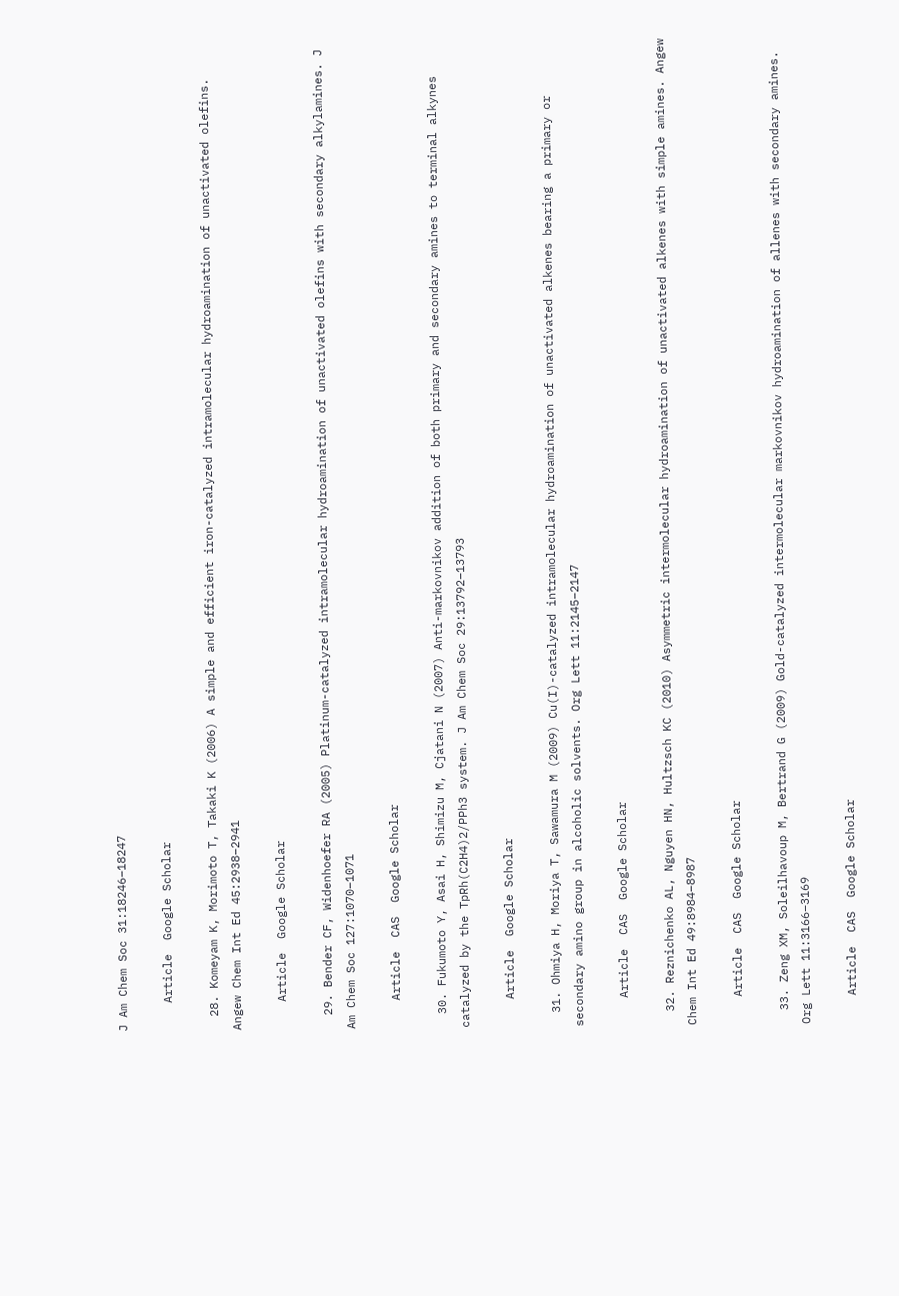J Am Chem Soc 31:18246–18247

    Article  Google Scholar

  28. Komeyam K, Morimoto T, Takaki K (2006) A simple and efficient iron-catalyzed intramolecular hydroamination of unactivated olefins. Angew Chem Int Ed 45:2938–2941

    Article  Google Scholar

  29. Bender CF, Widenhoefer RA (2005) Platinum-catalyzed intramolecular hydroamination of unactivated olefins with secondary alkylamines. J Am Chem Soc 127:1070–1071

    Article  CAS  Google Scholar

  30. Fukumoto Y, Asai H, Shimizu M, Cjatani N (2007) Anti-markovnikov addition of both primary and secondary amines to terminal alkynes catalyzed by the TpRh(C2H4)2/PPh3 system. J Am Chem Soc 29:13792–13793

    Article  Google Scholar

  31. Ohmiya H, Moriya T, Sawamura M (2009) Cu(I)-catalyzed intramolecular hydroamination of unactivated alkenes bearing a primary or secondary amino group in alcoholic solvents. Org Lett 11:2145–2147

    Article  CAS  Google Scholar

  32. Reznichenko AL, Nguyen HN, Hultzsch KC (2010) Asymmetric intermolecular hydroamination of unactivated alkenes with simple amines. Angew Chem Int Ed 49:8984–8987

    Article  CAS  Google Scholar

  33. Zeng XM, Soleilhavoup M, Bertrand G (2009) Gold-catalyzed intermolecular markovnikov hydroamination of allenes with secondary amines. Org Lett 11:3166–3169

    Article  CAS  Google Scholar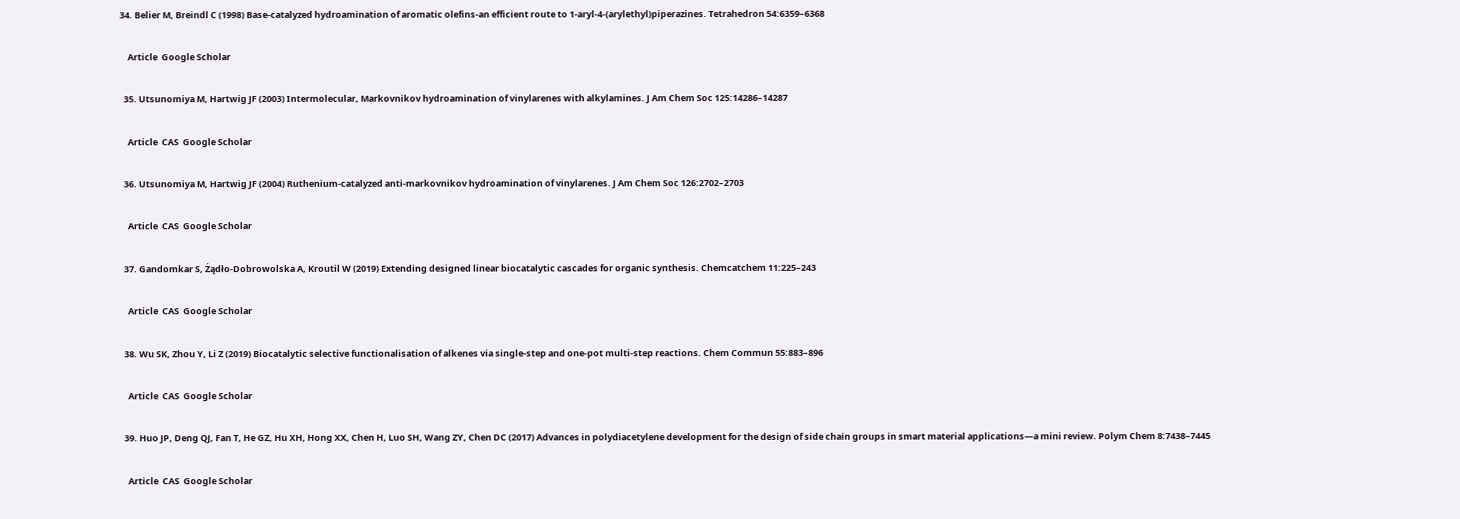34. Belier M, Breindl C (1998) Base-catalyzed hydroamination of aromatic olefins-an efficient route to 1-aryl-4-(arylethyl)piperazines. Tetrahedron 54:6359–6368

    Article  Google Scholar

  35. Utsunomiya M, Hartwig JF (2003) Intermolecular, Markovnikov hydroamination of vinylarenes with alkylamines. J Am Chem Soc 125:14286–14287

    Article  CAS  Google Scholar

  36. Utsunomiya M, Hartwig JF (2004) Ruthenium-catalyzed anti-markovnikov hydroamination of vinylarenes. J Am Chem Soc 126:2702–2703

    Article  CAS  Google Scholar

  37. Gandomkar S, Żądło-Dobrowolska A, Kroutil W (2019) Extending designed linear biocatalytic cascades for organic synthesis. Chemcatchem 11:225–243

    Article  CAS  Google Scholar

  38. Wu SK, Zhou Y, Li Z (2019) Biocatalytic selective functionalisation of alkenes via single-step and one-pot multi-step reactions. Chem Commun 55:883–896

    Article  CAS  Google Scholar

  39. Huo JP, Deng QJ, Fan T, He GZ, Hu XH, Hong XX, Chen H, Luo SH, Wang ZY, Chen DC (2017) Advances in polydiacetylene development for the design of side chain groups in smart material applications—a mini review. Polym Chem 8:7438–7445

    Article  CAS  Google Scholar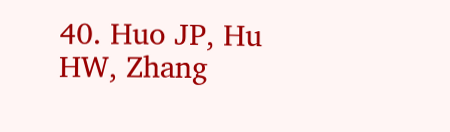40. Huo JP, Hu HW, Zhang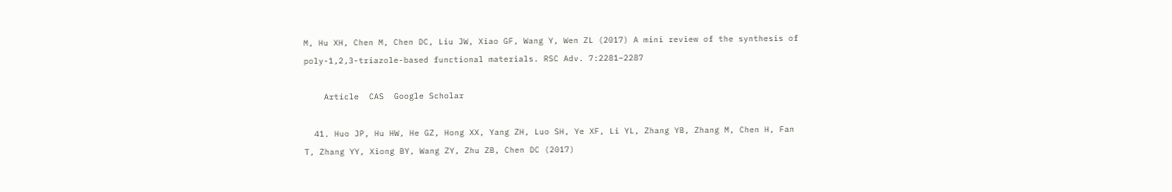M, Hu XH, Chen M, Chen DC, Liu JW, Xiao GF, Wang Y, Wen ZL (2017) A mini review of the synthesis of poly-1,2,3-triazole-based functional materials. RSC Adv. 7:2281–2287

    Article  CAS  Google Scholar

  41. Huo JP, Hu HW, He GZ, Hong XX, Yang ZH, Luo SH, Ye XF, Li YL, Zhang YB, Zhang M, Chen H, Fan T, Zhang YY, Xiong BY, Wang ZY, Zhu ZB, Chen DC (2017)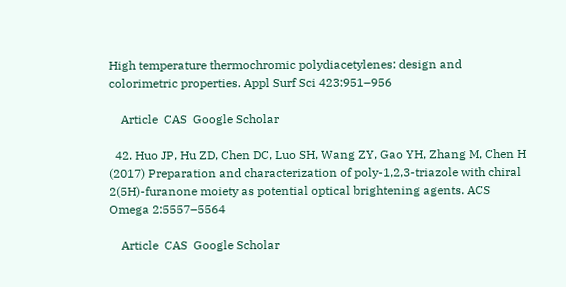High temperature thermochromic polydiacetylenes: design and colorimetric properties. Appl Surf Sci 423:951–956

    Article  CAS  Google Scholar

  42. Huo JP, Hu ZD, Chen DC, Luo SH, Wang ZY, Gao YH, Zhang M, Chen H (2017) Preparation and characterization of poly-1,2,3-triazole with chiral 2(5H)-furanone moiety as potential optical brightening agents. ACS Omega 2:5557–5564

    Article  CAS  Google Scholar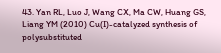43. Yan RL, Luo J, Wang CX, Ma CW, Huang GS, Liang YM (2010) Cu(I)-catalyzed synthesis of polysubstituted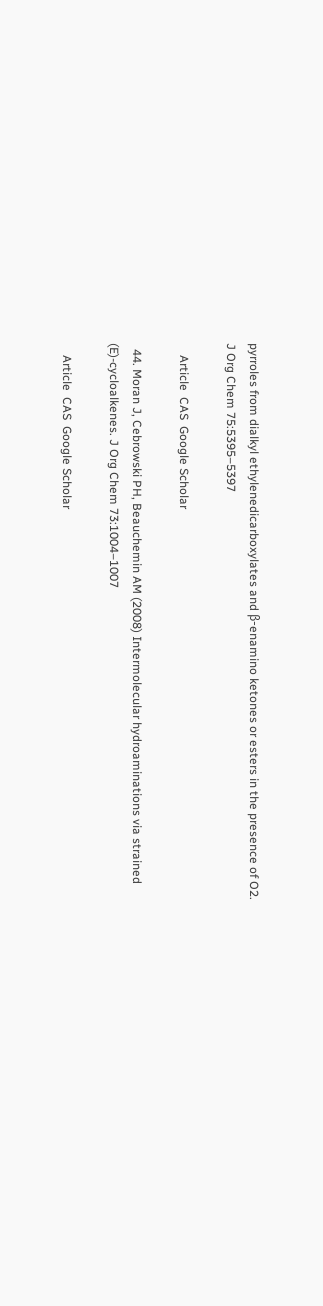pyrroles from dialkyl ethylenedicarboxylates and β-enamino ketones or esters in the presence of O2. J Org Chem 75:5395–5397

    Article  CAS  Google Scholar

  44. Moran J, Cebrowski PH, Beauchemin AM (2008) Intermolecular hydroaminations via strained (E)-cycloalkenes. J Org Chem 73:1004–1007

    Article  CAS  Google Scholar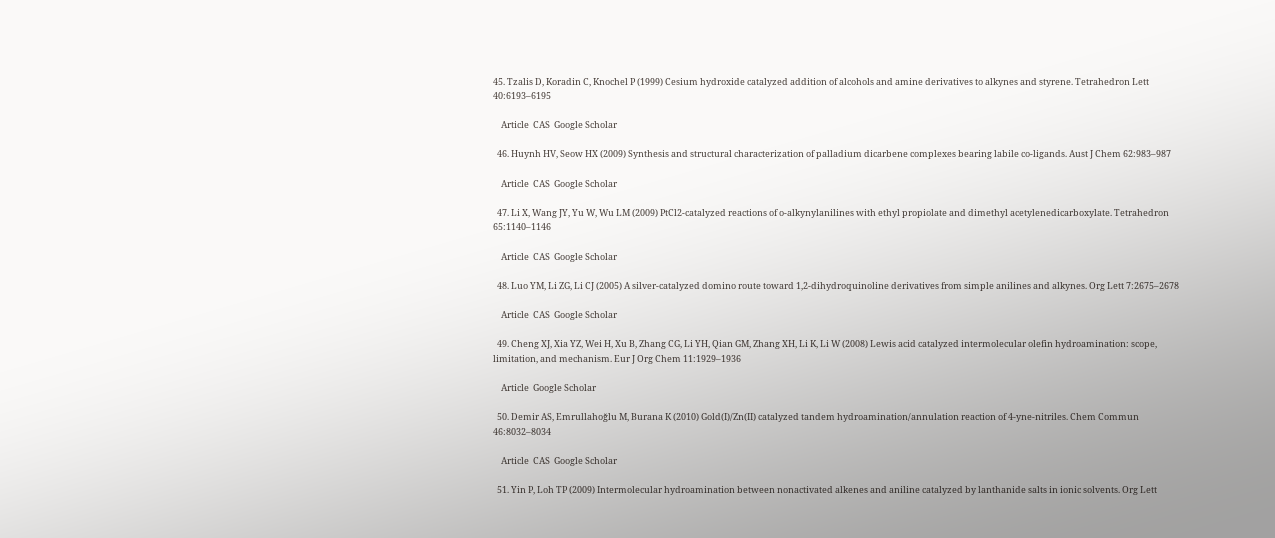45. Tzalis D, Koradin C, Knochel P (1999) Cesium hydroxide catalyzed addition of alcohols and amine derivatives to alkynes and styrene. Tetrahedron Lett 40:6193–6195

    Article  CAS  Google Scholar

  46. Huynh HV, Seow HX (2009) Synthesis and structural characterization of palladium dicarbene complexes bearing labile co-ligands. Aust J Chem 62:983–987

    Article  CAS  Google Scholar

  47. Li X, Wang JY, Yu W, Wu LM (2009) PtCl2-catalyzed reactions of o-alkynylanilines with ethyl propiolate and dimethyl acetylenedicarboxylate. Tetrahedron 65:1140–1146

    Article  CAS  Google Scholar

  48. Luo YM, Li ZG, Li CJ (2005) A silver-catalyzed domino route toward 1,2-dihydroquinoline derivatives from simple anilines and alkynes. Org Lett 7:2675–2678

    Article  CAS  Google Scholar

  49. Cheng XJ, Xia YZ, Wei H, Xu B, Zhang CG, Li YH, Qian GM, Zhang XH, Li K, Li W (2008) Lewis acid catalyzed intermolecular olefin hydroamination: scope, limitation, and mechanism. Eur J Org Chem 11:1929–1936

    Article  Google Scholar

  50. Demir AS, Emrullahoğlu M, Burana K (2010) Gold(I)/Zn(II) catalyzed tandem hydroamination/annulation reaction of 4-yne-nitriles. Chem Commun 46:8032–8034

    Article  CAS  Google Scholar

  51. Yin P, Loh TP (2009) Intermolecular hydroamination between nonactivated alkenes and aniline catalyzed by lanthanide salts in ionic solvents. Org Lett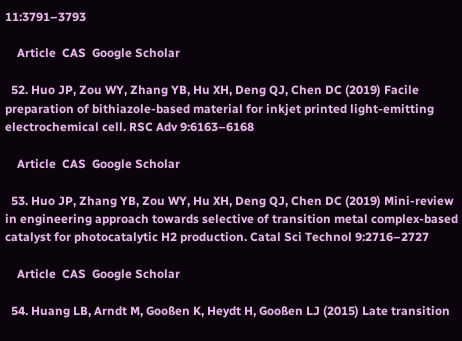11:3791–3793

    Article  CAS  Google Scholar

  52. Huo JP, Zou WY, Zhang YB, Hu XH, Deng QJ, Chen DC (2019) Facile preparation of bithiazole-based material for inkjet printed light-emitting electrochemical cell. RSC Adv 9:6163–6168

    Article  CAS  Google Scholar

  53. Huo JP, Zhang YB, Zou WY, Hu XH, Deng QJ, Chen DC (2019) Mini-review in engineering approach towards selective of transition metal complex-based catalyst for photocatalytic H2 production. Catal Sci Technol 9:2716–2727

    Article  CAS  Google Scholar

  54. Huang LB, Arndt M, Gooßen K, Heydt H, Gooßen LJ (2015) Late transition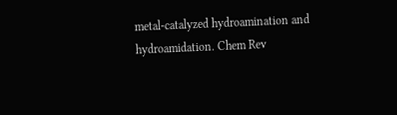metal-catalyzed hydroamination and hydroamidation. Chem Rev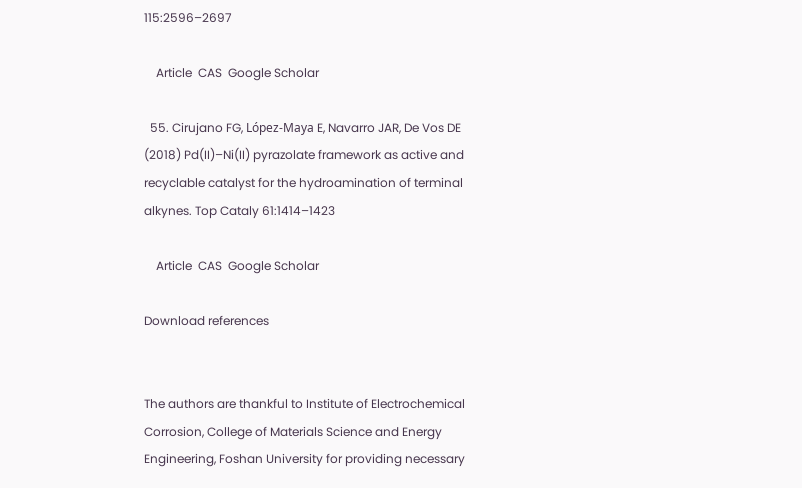115:2596–2697

    Article  CAS  Google Scholar

  55. Cirujano FG, López-Maya E, Navarro JAR, De Vos DE (2018) Pd(II)–Ni(II) pyrazolate framework as active and recyclable catalyst for the hydroamination of terminal alkynes. Top Cataly 61:1414–1423

    Article  CAS  Google Scholar

Download references


The authors are thankful to Institute of Electrochemical Corrosion, College of Materials Science and Energy Engineering, Foshan University for providing necessary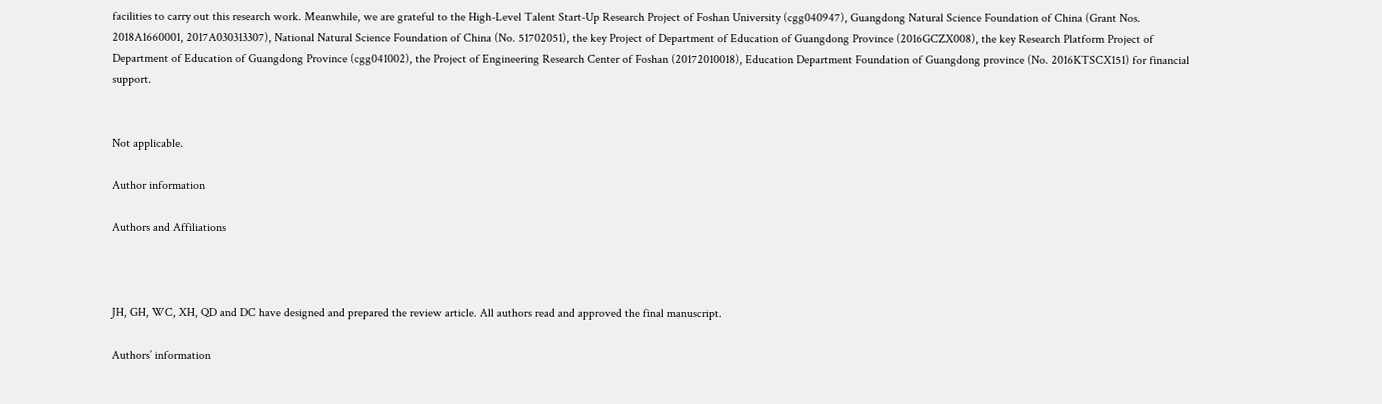facilities to carry out this research work. Meanwhile, we are grateful to the High-Level Talent Start-Up Research Project of Foshan University (cgg040947), Guangdong Natural Science Foundation of China (Grant Nos. 2018A1660001, 2017A030313307), National Natural Science Foundation of China (No. 51702051), the key Project of Department of Education of Guangdong Province (2016GCZX008), the key Research Platform Project of Department of Education of Guangdong Province (cgg041002), the Project of Engineering Research Center of Foshan (20172010018), Education Department Foundation of Guangdong province (No. 2016KTSCX151) for financial support.


Not applicable.

Author information

Authors and Affiliations



JH, GH, WC, XH, QD and DC have designed and prepared the review article. All authors read and approved the final manuscript.

Authors’ information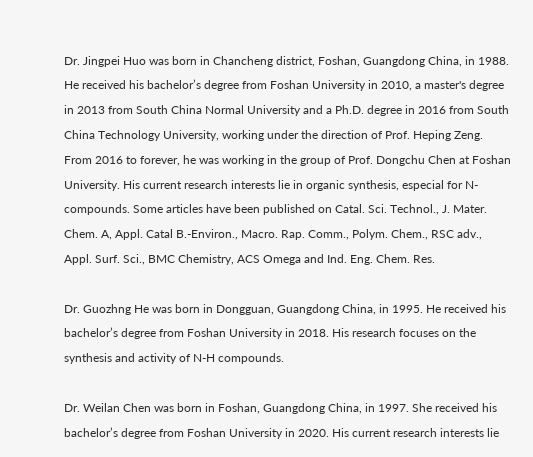Dr. Jingpei Huo was born in Chancheng district, Foshan, Guangdong China, in 1988. He received his bachelor’s degree from Foshan University in 2010, a master's degree in 2013 from South China Normal University and a Ph.D. degree in 2016 from South China Technology University, working under the direction of Prof. Heping Zeng. From 2016 to forever, he was working in the group of Prof. Dongchu Chen at Foshan University. His current research interests lie in organic synthesis, especial for N-compounds. Some articles have been published on Catal. Sci. Technol., J. Mater. Chem. A, Appl. Catal B.-Environ., Macro. Rap. Comm., Polym. Chem., RSC adv., Appl. Surf. Sci., BMC Chemistry, ACS Omega and Ind. Eng. Chem. Res.

Dr. Guozhng He was born in Dongguan, Guangdong China, in 1995. He received his bachelor’s degree from Foshan University in 2018. His research focuses on the synthesis and activity of N-H compounds.

Dr. Weilan Chen was born in Foshan, Guangdong China, in 1997. She received his bachelor’s degree from Foshan University in 2020. His current research interests lie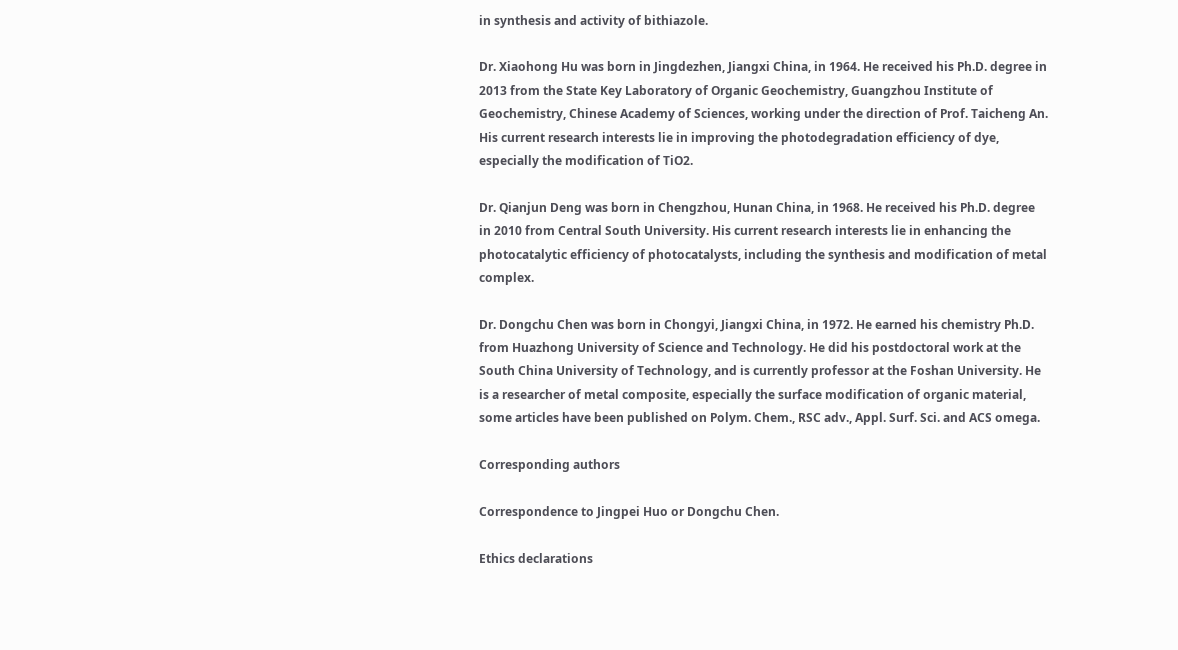in synthesis and activity of bithiazole.

Dr. Xiaohong Hu was born in Jingdezhen, Jiangxi China, in 1964. He received his Ph.D. degree in 2013 from the State Key Laboratory of Organic Geochemistry, Guangzhou Institute of Geochemistry, Chinese Academy of Sciences, working under the direction of Prof. Taicheng An. His current research interests lie in improving the photodegradation efficiency of dye, especially the modification of TiO2.

Dr. Qianjun Deng was born in Chengzhou, Hunan China, in 1968. He received his Ph.D. degree in 2010 from Central South University. His current research interests lie in enhancing the photocatalytic efficiency of photocatalysts, including the synthesis and modification of metal complex.

Dr. Dongchu Chen was born in Chongyi, Jiangxi China, in 1972. He earned his chemistry Ph.D. from Huazhong University of Science and Technology. He did his postdoctoral work at the South China University of Technology, and is currently professor at the Foshan University. He is a researcher of metal composite, especially the surface modification of organic material, some articles have been published on Polym. Chem., RSC adv., Appl. Surf. Sci. and ACS omega.

Corresponding authors

Correspondence to Jingpei Huo or Dongchu Chen.

Ethics declarations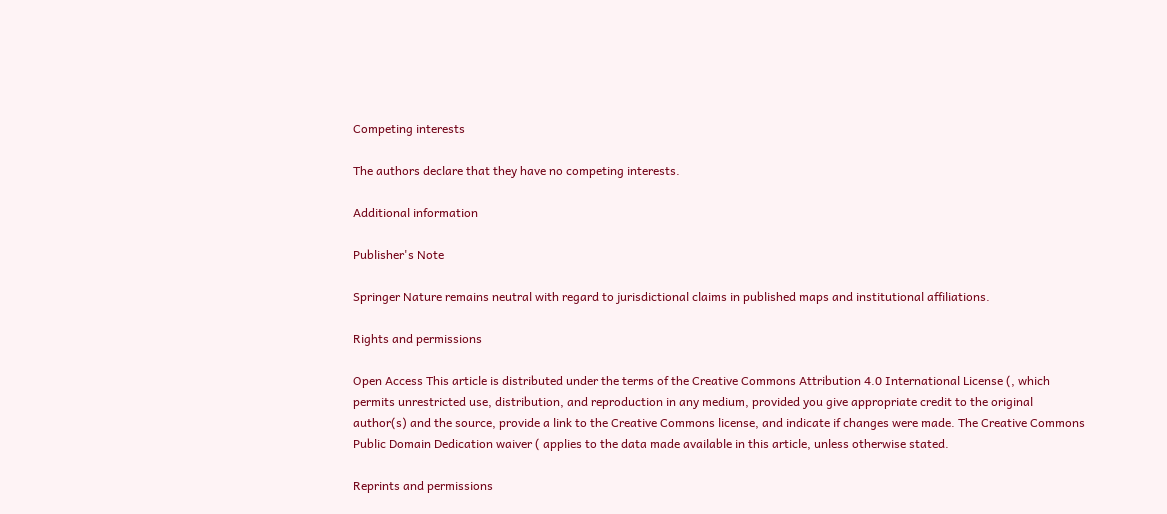Competing interests

The authors declare that they have no competing interests.

Additional information

Publisher's Note

Springer Nature remains neutral with regard to jurisdictional claims in published maps and institutional affiliations.

Rights and permissions

Open Access This article is distributed under the terms of the Creative Commons Attribution 4.0 International License (, which permits unrestricted use, distribution, and reproduction in any medium, provided you give appropriate credit to the original author(s) and the source, provide a link to the Creative Commons license, and indicate if changes were made. The Creative Commons Public Domain Dedication waiver ( applies to the data made available in this article, unless otherwise stated.

Reprints and permissions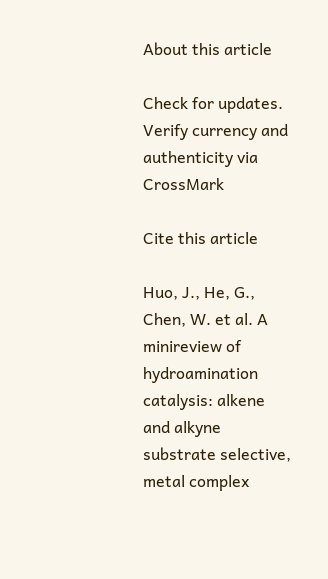About this article

Check for updates. Verify currency and authenticity via CrossMark

Cite this article

Huo, J., He, G., Chen, W. et al. A minireview of hydroamination catalysis: alkene and alkyne substrate selective, metal complex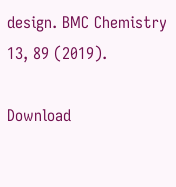design. BMC Chemistry 13, 89 (2019).

Download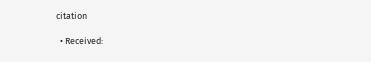citation

  • Received: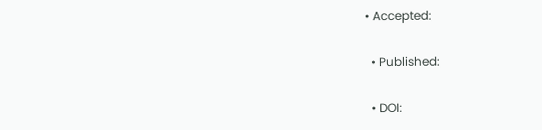• Accepted:

  • Published:

  • DOI: